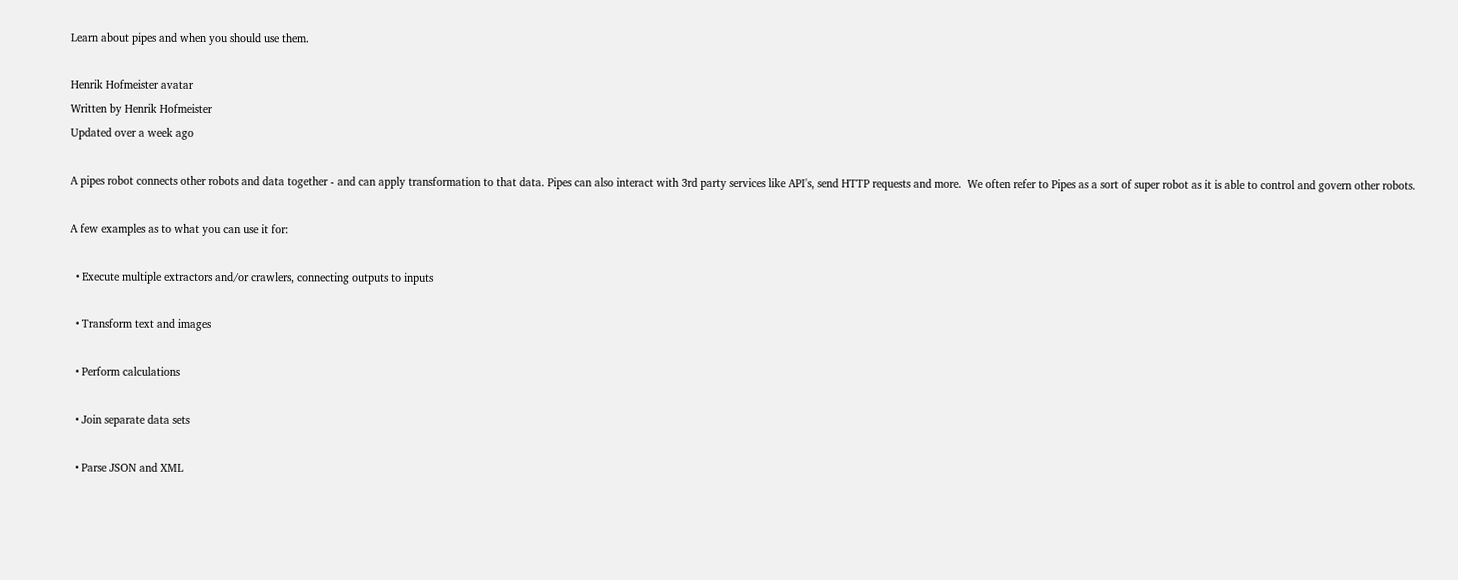Learn about pipes and when you should use them.

Henrik Hofmeister avatar
Written by Henrik Hofmeister
Updated over a week ago

A pipes robot connects other robots and data together - and can apply transformation to that data. Pipes can also interact with 3rd party services like API's, send HTTP requests and more.  We often refer to Pipes as a sort of super robot as it is able to control and govern other robots.

A few examples as to what you can use it for:

  • Execute multiple extractors and/or crawlers, connecting outputs to inputs

  • Transform text and images

  • Perform calculations

  • Join separate data sets

  • Parse JSON and XML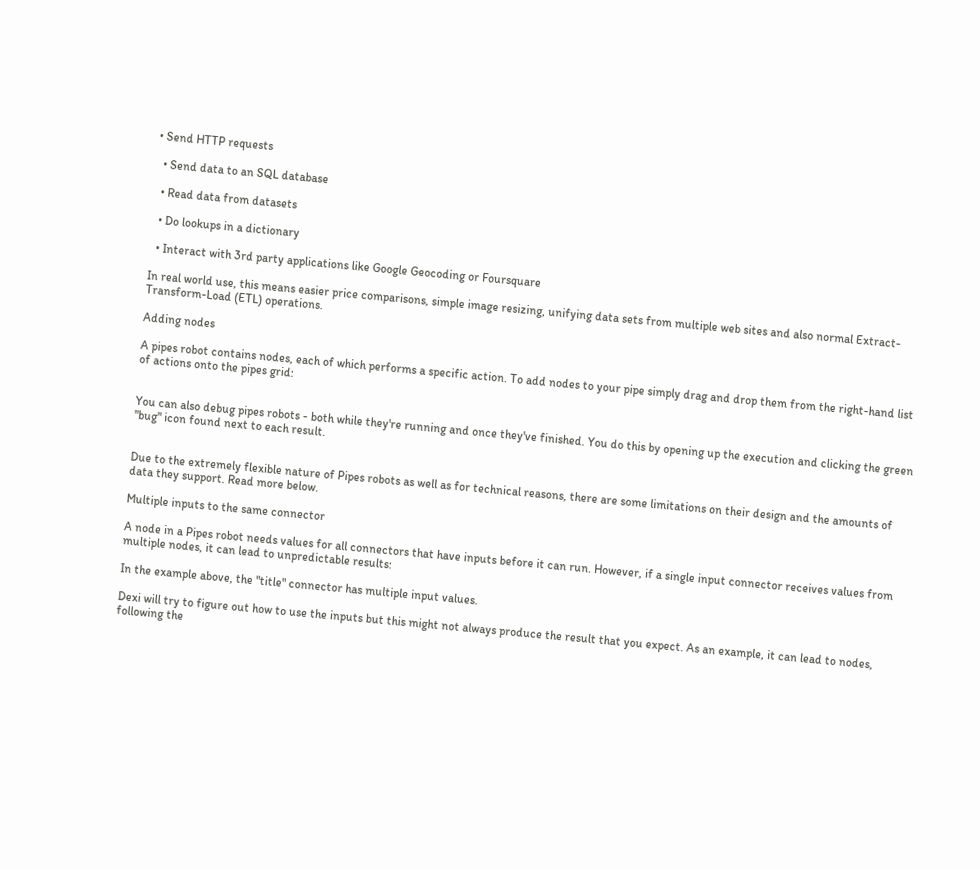• Send HTTP requests

  • Send data to an SQL database

  • Read data from datasets

  • Do lookups in a dictionary

  • Interact with 3rd party applications like Google Geocoding or Foursquare

In real world use, this means easier price comparisons, simple image resizing, unifying data sets from multiple web sites and also normal Extract-Transform-Load (ETL) operations.

Adding nodes

A pipes robot contains nodes, each of which performs a specific action. To add nodes to your pipe simply drag and drop them from the right-hand list of actions onto the pipes grid:


You can also debug pipes robots - both while they're running and once they've finished. You do this by opening up the execution and clicking the green "bug" icon found next to each result.


Due to the extremely flexible nature of Pipes robots as well as for technical reasons, there are some limitations on their design and the amounts of data they support. Read more below.

Multiple inputs to the same connector

A node in a Pipes robot needs values for all connectors that have inputs before it can run. However, if a single input connector receives values from multiple nodes, it can lead to unpredictable results:

In the example above, the "title" connector has multiple input values.

Dexi will try to figure out how to use the inputs but this might not always produce the result that you expect. As an example, it can lead to nodes, following the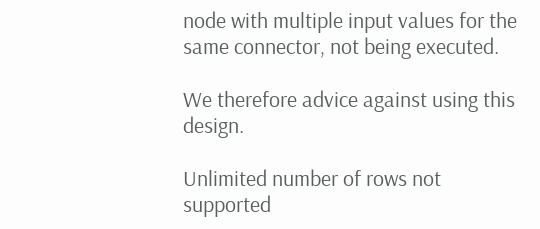node with multiple input values for the same connector, not being executed.

We therefore advice against using this design.

Unlimited number of rows not supported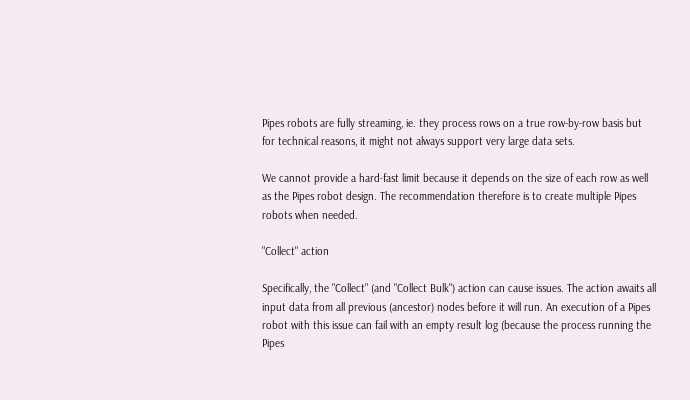Pipes robots are fully streaming, ie. they process rows on a true row-by-row basis but for technical reasons, it might not always support very large data sets.

We cannot provide a hard-fast limit because it depends on the size of each row as well as the Pipes robot design. The recommendation therefore is to create multiple Pipes robots when needed.

"Collect" action

Specifically, the "Collect" (and "Collect Bulk") action can cause issues. The action awaits all input data from all previous (ancestor) nodes before it will run. An execution of a Pipes robot with this issue can fail with an empty result log (because the process running the Pipes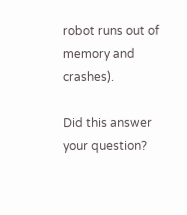robot runs out of memory and crashes).

Did this answer your question?